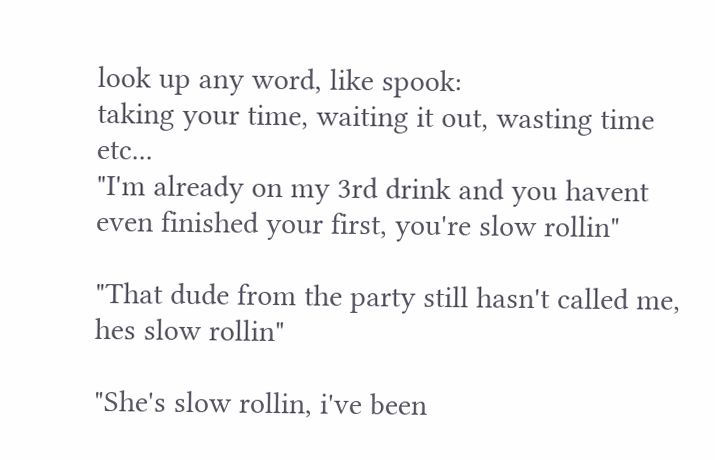look up any word, like spook:
taking your time, waiting it out, wasting time etc...
"I'm already on my 3rd drink and you havent even finished your first, you're slow rollin"

"That dude from the party still hasn't called me, hes slow rollin"

"She's slow rollin, i've been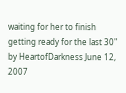waiting for her to finish getting ready for the last 30"
by HeartofDarkness June 12, 2007